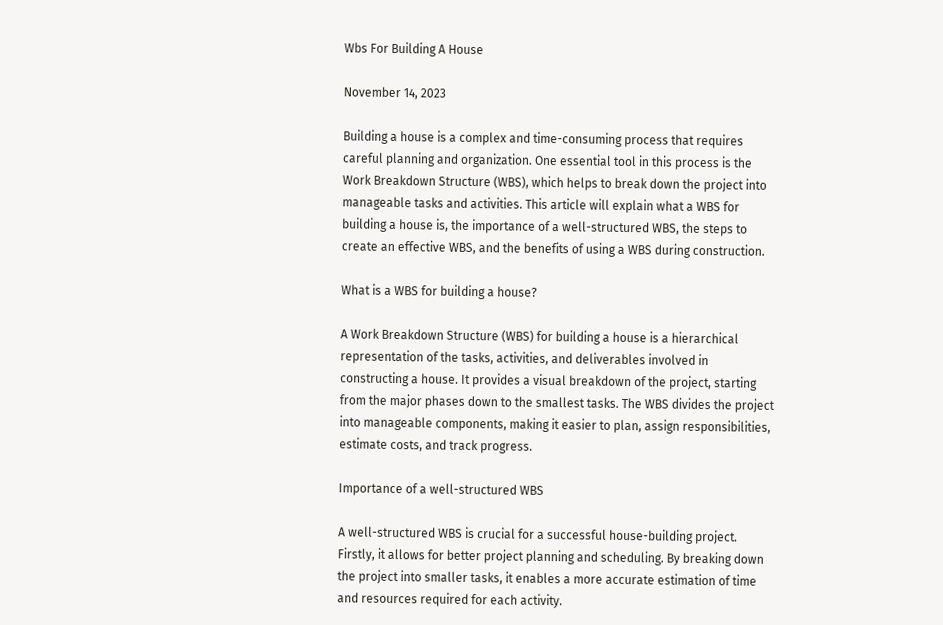Wbs For Building A House

November 14, 2023

Building a house is a complex and time-consuming process that requires careful planning and organization. One essential tool in this process is the Work Breakdown Structure (WBS), which helps to break down the project into manageable tasks and activities. This article will explain what a WBS for building a house is, the importance of a well-structured WBS, the steps to create an effective WBS, and the benefits of using a WBS during construction.

What is a WBS for building a house?

A Work Breakdown Structure (WBS) for building a house is a hierarchical representation of the tasks, activities, and deliverables involved in constructing a house. It provides a visual breakdown of the project, starting from the major phases down to the smallest tasks. The WBS divides the project into manageable components, making it easier to plan, assign responsibilities, estimate costs, and track progress.

Importance of a well-structured WBS

A well-structured WBS is crucial for a successful house-building project. Firstly, it allows for better project planning and scheduling. By breaking down the project into smaller tasks, it enables a more accurate estimation of time and resources required for each activity.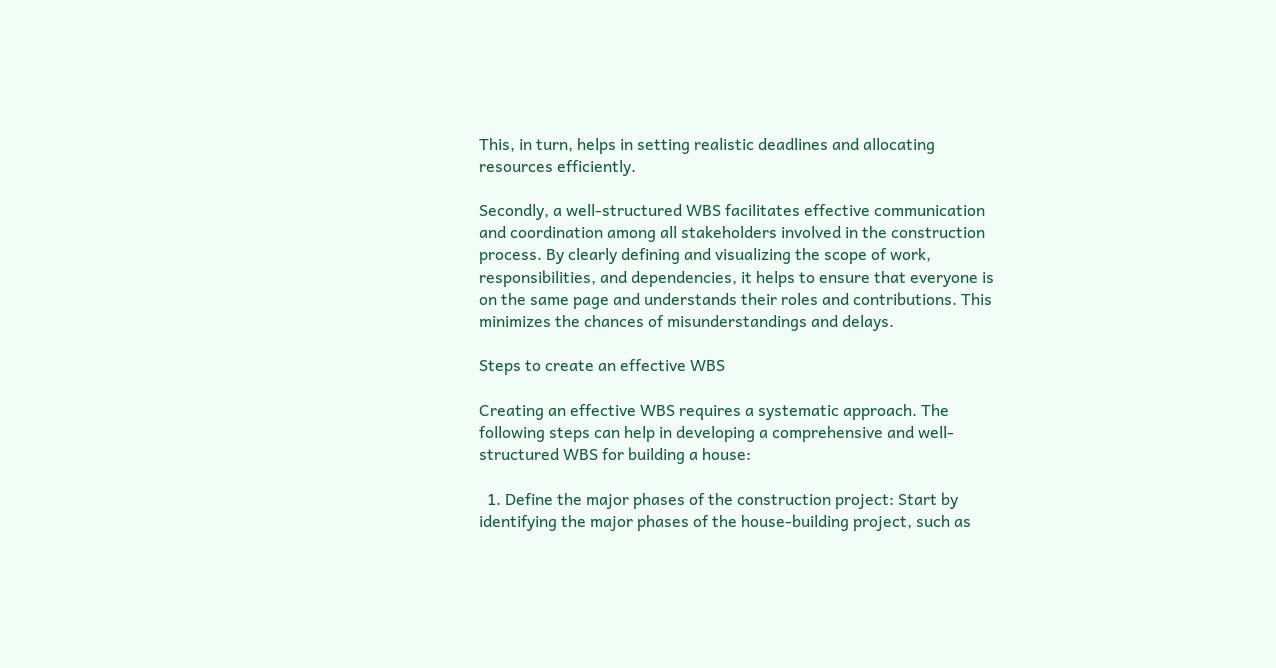This, in turn, helps in setting realistic deadlines and allocating resources efficiently.

Secondly, a well-structured WBS facilitates effective communication and coordination among all stakeholders involved in the construction process. By clearly defining and visualizing the scope of work, responsibilities, and dependencies, it helps to ensure that everyone is on the same page and understands their roles and contributions. This minimizes the chances of misunderstandings and delays.

Steps to create an effective WBS

Creating an effective WBS requires a systematic approach. The following steps can help in developing a comprehensive and well-structured WBS for building a house:

  1. Define the major phases of the construction project: Start by identifying the major phases of the house-building project, such as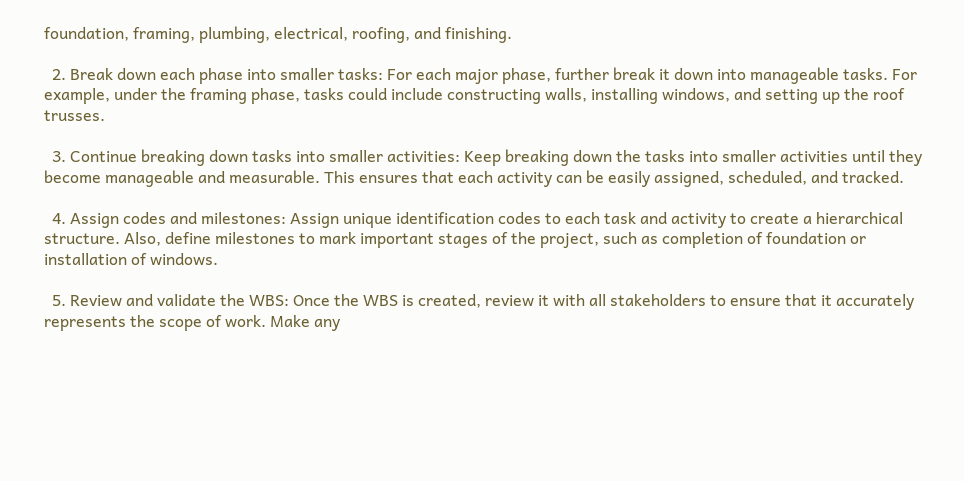foundation, framing, plumbing, electrical, roofing, and finishing.

  2. Break down each phase into smaller tasks: For each major phase, further break it down into manageable tasks. For example, under the framing phase, tasks could include constructing walls, installing windows, and setting up the roof trusses.

  3. Continue breaking down tasks into smaller activities: Keep breaking down the tasks into smaller activities until they become manageable and measurable. This ensures that each activity can be easily assigned, scheduled, and tracked.

  4. Assign codes and milestones: Assign unique identification codes to each task and activity to create a hierarchical structure. Also, define milestones to mark important stages of the project, such as completion of foundation or installation of windows.

  5. Review and validate the WBS: Once the WBS is created, review it with all stakeholders to ensure that it accurately represents the scope of work. Make any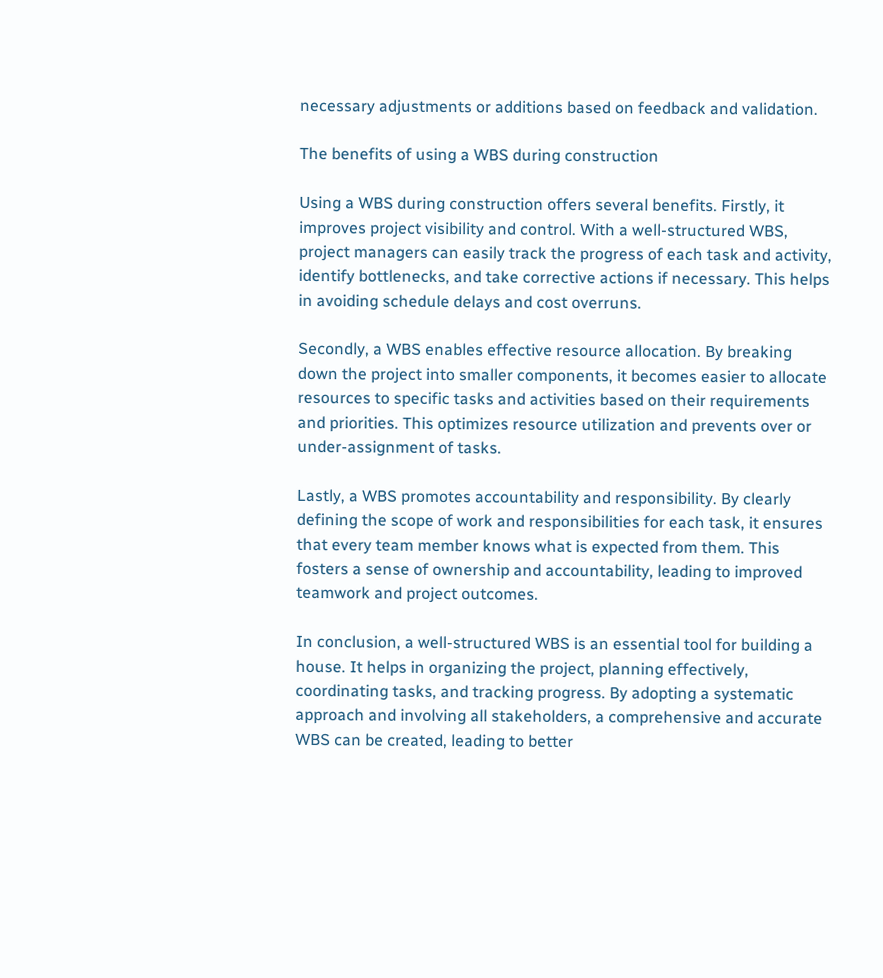necessary adjustments or additions based on feedback and validation.

The benefits of using a WBS during construction

Using a WBS during construction offers several benefits. Firstly, it improves project visibility and control. With a well-structured WBS, project managers can easily track the progress of each task and activity, identify bottlenecks, and take corrective actions if necessary. This helps in avoiding schedule delays and cost overruns.

Secondly, a WBS enables effective resource allocation. By breaking down the project into smaller components, it becomes easier to allocate resources to specific tasks and activities based on their requirements and priorities. This optimizes resource utilization and prevents over or under-assignment of tasks.

Lastly, a WBS promotes accountability and responsibility. By clearly defining the scope of work and responsibilities for each task, it ensures that every team member knows what is expected from them. This fosters a sense of ownership and accountability, leading to improved teamwork and project outcomes.

In conclusion, a well-structured WBS is an essential tool for building a house. It helps in organizing the project, planning effectively, coordinating tasks, and tracking progress. By adopting a systematic approach and involving all stakeholders, a comprehensive and accurate WBS can be created, leading to better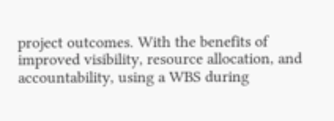project outcomes. With the benefits of improved visibility, resource allocation, and accountability, using a WBS during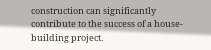construction can significantly contribute to the success of a house-building project.